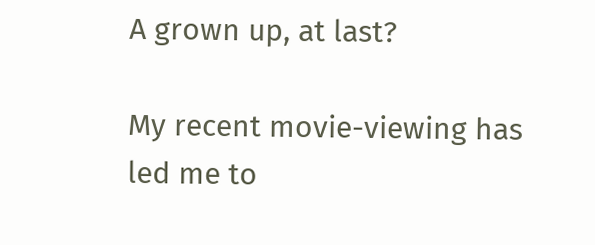A grown up, at last?

My recent movie-viewing has led me to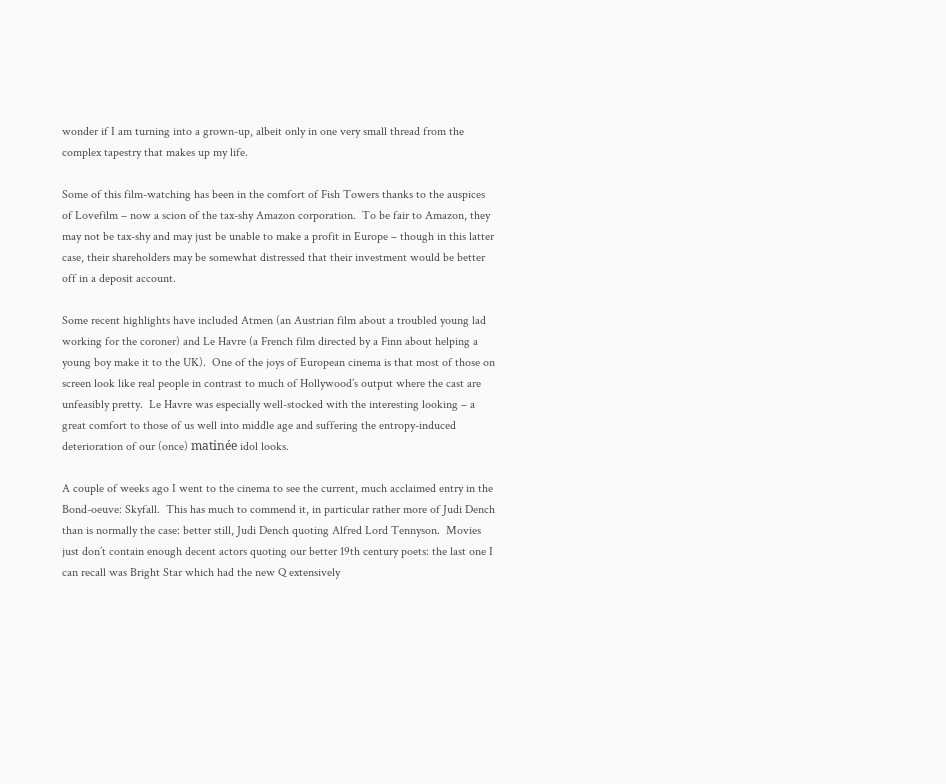wonder if I am turning into a grown-up, albeit only in one very small thread from the complex tapestry that makes up my life.

Some of this film-watching has been in the comfort of Fish Towers thanks to the auspices of Lovefilm – now a scion of the tax-shy Amazon corporation.  To be fair to Amazon, they may not be tax-shy and may just be unable to make a profit in Europe – though in this latter case, their shareholders may be somewhat distressed that their investment would be better off in a deposit account.

Some recent highlights have included Atmen (an Austrian film about a troubled young lad working for the coroner) and Le Havre (a French film directed by a Finn about helping a young boy make it to the UK).  One of the joys of European cinema is that most of those on screen look like real people in contrast to much of Hollywood’s output where the cast are unfeasibly pretty.  Le Havre was especially well-stocked with the interesting looking – a great comfort to those of us well into middle age and suffering the entropy-induced deterioration of our (once) matinée idol looks.

A couple of weeks ago I went to the cinema to see the current, much acclaimed entry in the Bond-oeuve: Skyfall.  This has much to commend it, in particular rather more of Judi Dench than is normally the case: better still, Judi Dench quoting Alfred Lord Tennyson.  Movies just don’t contain enough decent actors quoting our better 19th century poets: the last one I can recall was Bright Star which had the new Q extensively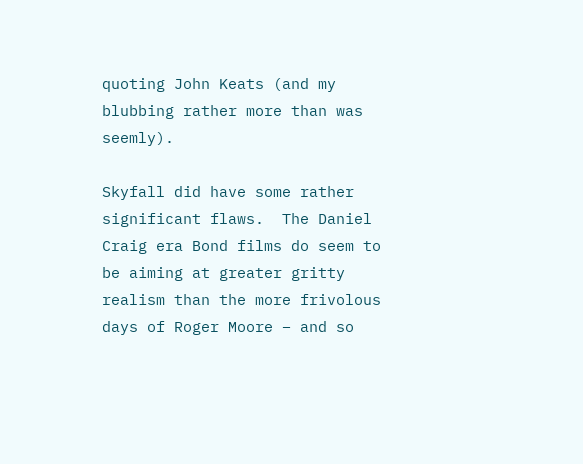quoting John Keats (and my blubbing rather more than was seemly).

Skyfall did have some rather significant flaws.  The Daniel Craig era Bond films do seem to be aiming at greater gritty realism than the more frivolous days of Roger Moore – and so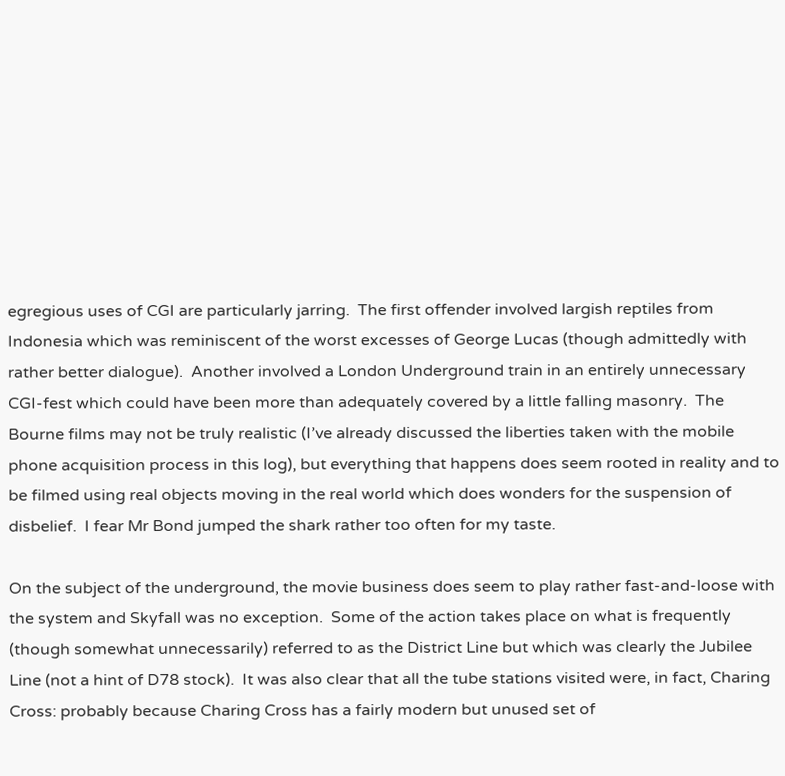egregious uses of CGI are particularly jarring.  The first offender involved largish reptiles from Indonesia which was reminiscent of the worst excesses of George Lucas (though admittedly with rather better dialogue).  Another involved a London Underground train in an entirely unnecessary CGI-fest which could have been more than adequately covered by a little falling masonry.  The Bourne films may not be truly realistic (I’ve already discussed the liberties taken with the mobile phone acquisition process in this log), but everything that happens does seem rooted in reality and to be filmed using real objects moving in the real world which does wonders for the suspension of disbelief.  I fear Mr Bond jumped the shark rather too often for my taste.

On the subject of the underground, the movie business does seem to play rather fast-and-loose with the system and Skyfall was no exception.  Some of the action takes place on what is frequently (though somewhat unnecessarily) referred to as the District Line but which was clearly the Jubilee Line (not a hint of D78 stock).  It was also clear that all the tube stations visited were, in fact, Charing Cross: probably because Charing Cross has a fairly modern but unused set of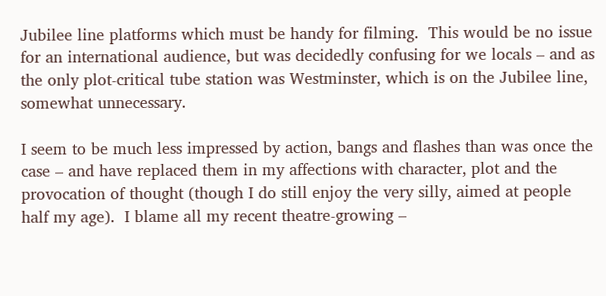Jubilee line platforms which must be handy for filming.  This would be no issue for an international audience, but was decidedly confusing for we locals – and as the only plot-critical tube station was Westminster, which is on the Jubilee line, somewhat unnecessary.

I seem to be much less impressed by action, bangs and flashes than was once the case – and have replaced them in my affections with character, plot and the provocation of thought (though I do still enjoy the very silly, aimed at people half my age).  I blame all my recent theatre-growing –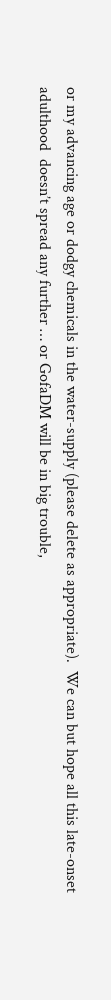or my advancing age or dodgy chemicals in the water-supply (please delete as appropriate).  We can but hope all this late-onset adulthood  doesn’t spread any further … or GofaDM will be in big trouble,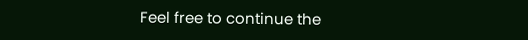Feel free to continue the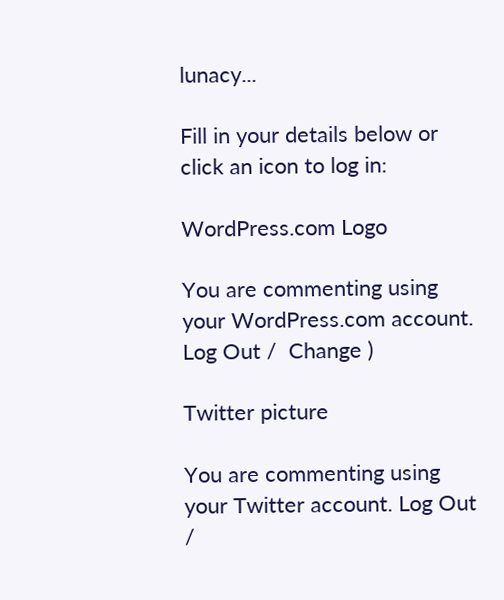lunacy...

Fill in your details below or click an icon to log in:

WordPress.com Logo

You are commenting using your WordPress.com account. Log Out /  Change )

Twitter picture

You are commenting using your Twitter account. Log Out /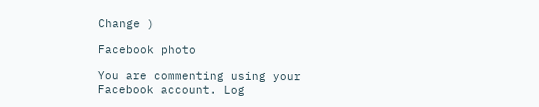Change )

Facebook photo

You are commenting using your Facebook account. Log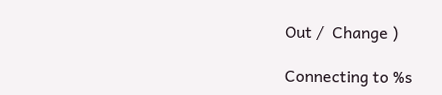Out /  Change )

Connecting to %s